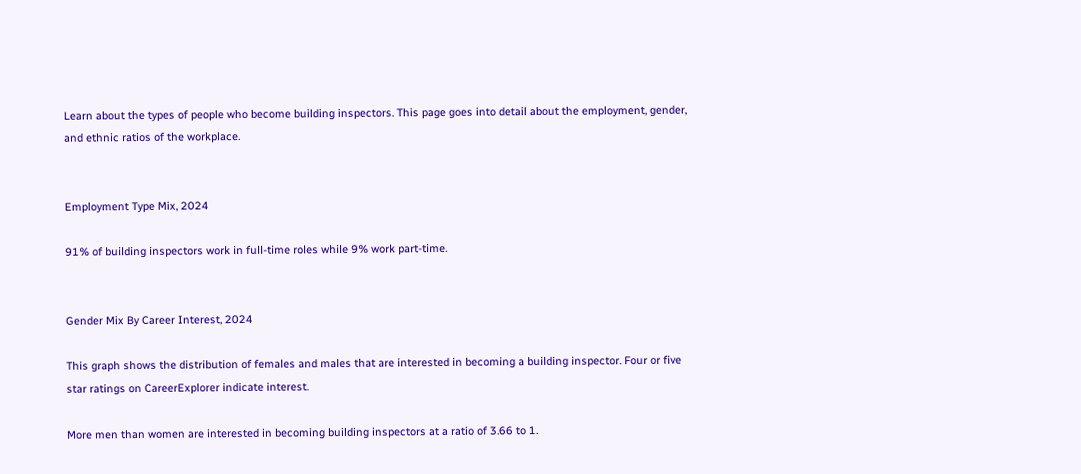Learn about the types of people who become building inspectors. This page goes into detail about the employment, gender, and ethnic ratios of the workplace.


Employment Type Mix, 2024

91% of building inspectors work in full-time roles while 9% work part-time.


Gender Mix By Career Interest, 2024

This graph shows the distribution of females and males that are interested in becoming a building inspector. Four or five star ratings on CareerExplorer indicate interest.

More men than women are interested in becoming building inspectors at a ratio of 3.66 to 1.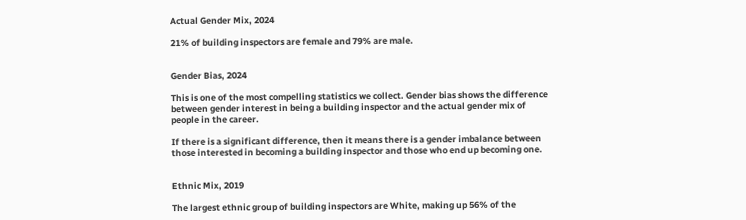Actual Gender Mix, 2024

21% of building inspectors are female and 79% are male.


Gender Bias, 2024

This is one of the most compelling statistics we collect. Gender bias shows the difference between gender interest in being a building inspector and the actual gender mix of people in the career.

If there is a significant difference, then it means there is a gender imbalance between those interested in becoming a building inspector and those who end up becoming one.


Ethnic Mix, 2019

The largest ethnic group of building inspectors are White, making up 56% of the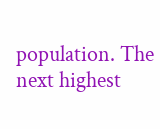population. The next highest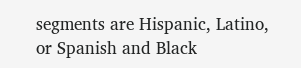segments are Hispanic, Latino, or Spanish and Black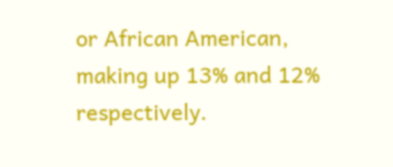or African American, making up 13% and 12% respectively.